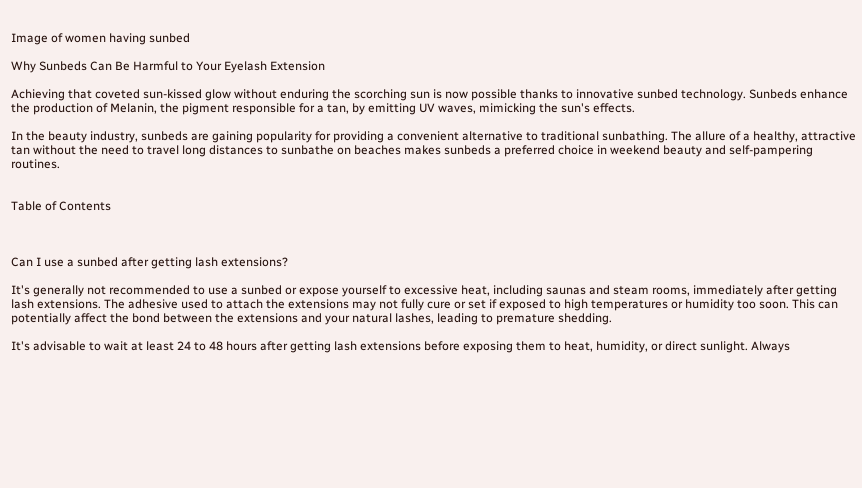Image of women having sunbed

Why Sunbeds Can Be Harmful to Your Eyelash Extension

Achieving that coveted sun-kissed glow without enduring the scorching sun is now possible thanks to innovative sunbed technology. Sunbeds enhance the production of Melanin, the pigment responsible for a tan, by emitting UV waves, mimicking the sun's effects.

In the beauty industry, sunbeds are gaining popularity for providing a convenient alternative to traditional sunbathing. The allure of a healthy, attractive tan without the need to travel long distances to sunbathe on beaches makes sunbeds a preferred choice in weekend beauty and self-pampering routines.


Table of Contents



Can I use a sunbed after getting lash extensions?

It's generally not recommended to use a sunbed or expose yourself to excessive heat, including saunas and steam rooms, immediately after getting lash extensions. The adhesive used to attach the extensions may not fully cure or set if exposed to high temperatures or humidity too soon. This can potentially affect the bond between the extensions and your natural lashes, leading to premature shedding.

It's advisable to wait at least 24 to 48 hours after getting lash extensions before exposing them to heat, humidity, or direct sunlight. Always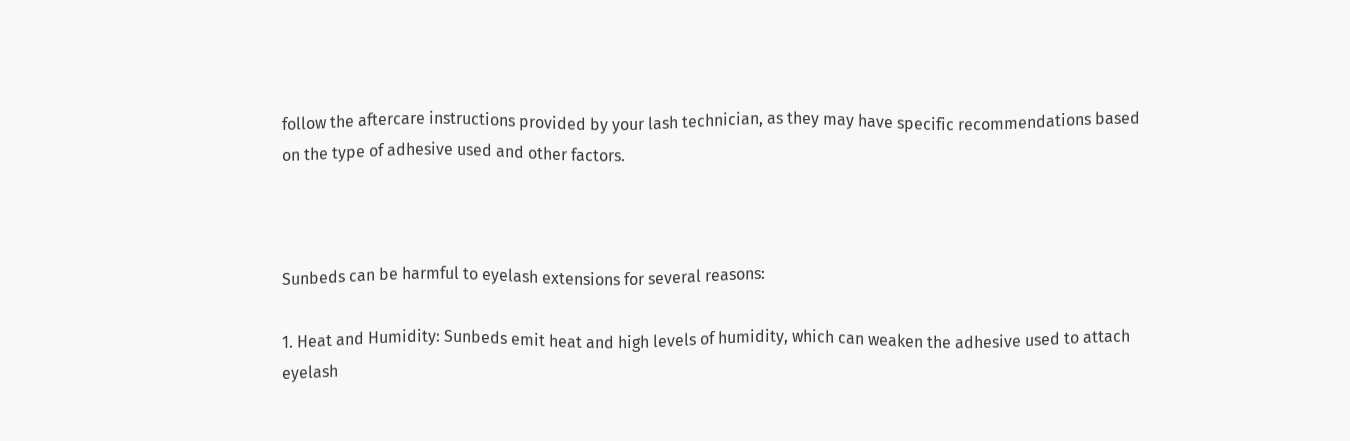follow the aftercare instructions provided by your lash technician, as they may have specific recommendations based on the type of adhesive used and other factors.



Sunbeds can be harmful to eyelash extensions for several reasons:

1. Heat and Humidity: Sunbeds emit heat and high levels of humidity, which can weaken the adhesive used to attach eyelash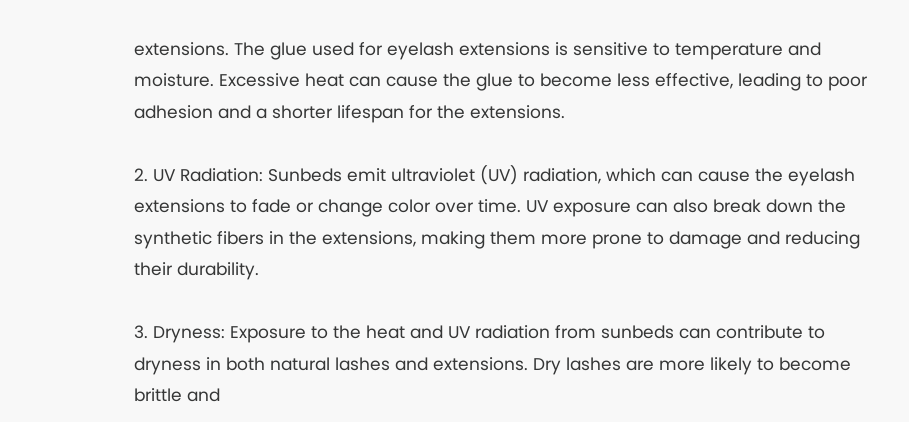extensions. The glue used for eyelash extensions is sensitive to temperature and moisture. Excessive heat can cause the glue to become less effective, leading to poor adhesion and a shorter lifespan for the extensions.

2. UV Radiation: Sunbeds emit ultraviolet (UV) radiation, which can cause the eyelash extensions to fade or change color over time. UV exposure can also break down the synthetic fibers in the extensions, making them more prone to damage and reducing their durability.

3. Dryness: Exposure to the heat and UV radiation from sunbeds can contribute to dryness in both natural lashes and extensions. Dry lashes are more likely to become brittle and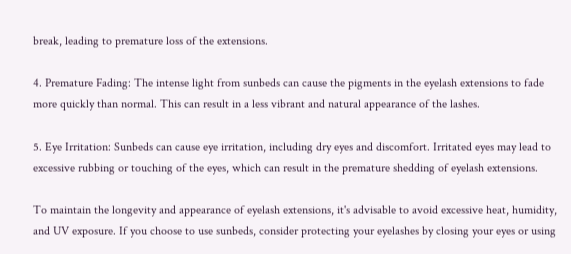break, leading to premature loss of the extensions.

4. Premature Fading: The intense light from sunbeds can cause the pigments in the eyelash extensions to fade more quickly than normal. This can result in a less vibrant and natural appearance of the lashes.

5. Eye Irritation: Sunbeds can cause eye irritation, including dry eyes and discomfort. Irritated eyes may lead to excessive rubbing or touching of the eyes, which can result in the premature shedding of eyelash extensions.

To maintain the longevity and appearance of eyelash extensions, it's advisable to avoid excessive heat, humidity, and UV exposure. If you choose to use sunbeds, consider protecting your eyelashes by closing your eyes or using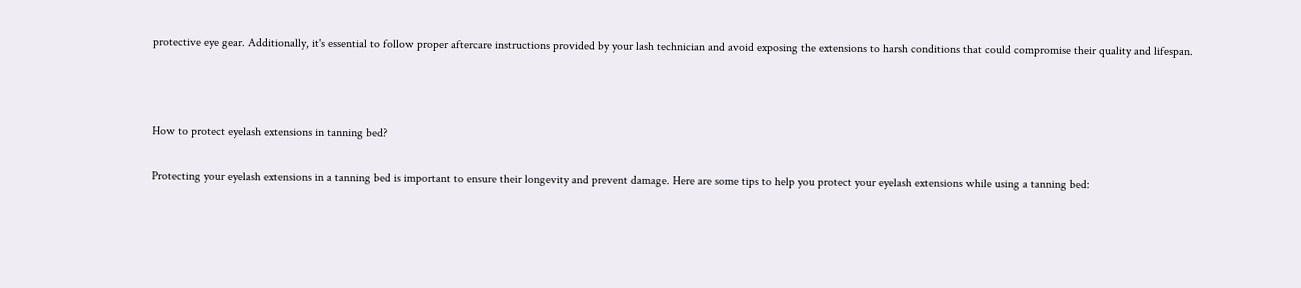protective eye gear. Additionally, it's essential to follow proper aftercare instructions provided by your lash technician and avoid exposing the extensions to harsh conditions that could compromise their quality and lifespan.



How to protect eyelash extensions in tanning bed?

Protecting your eyelash extensions in a tanning bed is important to ensure their longevity and prevent damage. Here are some tips to help you protect your eyelash extensions while using a tanning bed: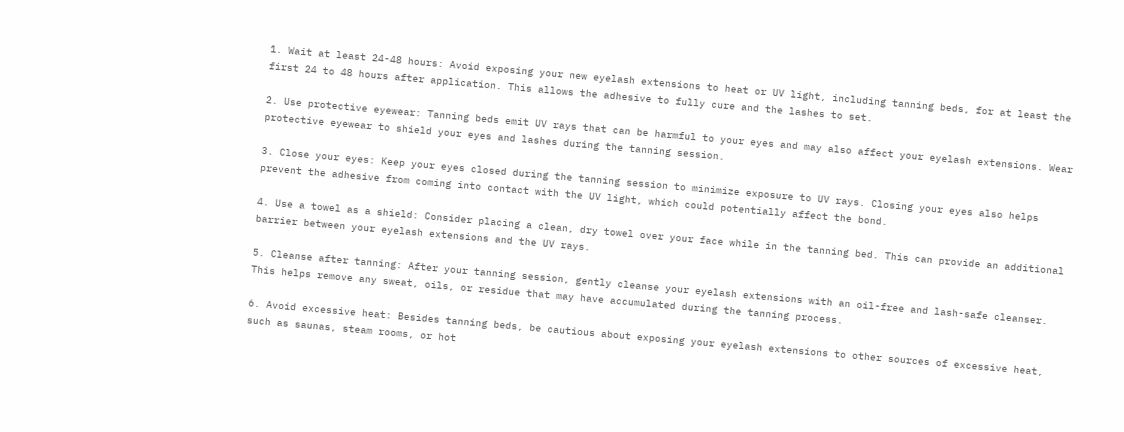1. Wait at least 24-48 hours: Avoid exposing your new eyelash extensions to heat or UV light, including tanning beds, for at least the first 24 to 48 hours after application. This allows the adhesive to fully cure and the lashes to set.

2. Use protective eyewear: Tanning beds emit UV rays that can be harmful to your eyes and may also affect your eyelash extensions. Wear protective eyewear to shield your eyes and lashes during the tanning session.

3. Close your eyes: Keep your eyes closed during the tanning session to minimize exposure to UV rays. Closing your eyes also helps prevent the adhesive from coming into contact with the UV light, which could potentially affect the bond.

4. Use a towel as a shield: Consider placing a clean, dry towel over your face while in the tanning bed. This can provide an additional barrier between your eyelash extensions and the UV rays.

5. Cleanse after tanning: After your tanning session, gently cleanse your eyelash extensions with an oil-free and lash-safe cleanser. This helps remove any sweat, oils, or residue that may have accumulated during the tanning process.

6. Avoid excessive heat: Besides tanning beds, be cautious about exposing your eyelash extensions to other sources of excessive heat, such as saunas, steam rooms, or hot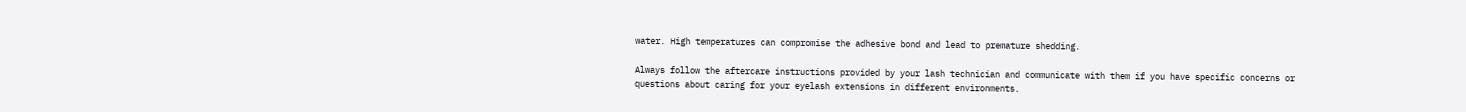water. High temperatures can compromise the adhesive bond and lead to premature shedding.

Always follow the aftercare instructions provided by your lash technician and communicate with them if you have specific concerns or questions about caring for your eyelash extensions in different environments.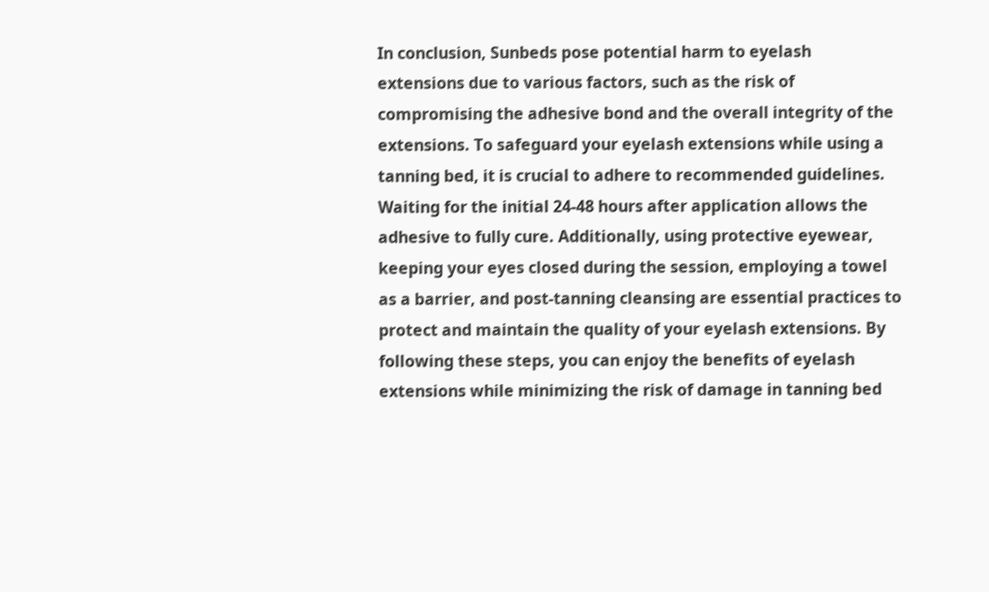In conclusion, Sunbeds pose potential harm to eyelash extensions due to various factors, such as the risk of compromising the adhesive bond and the overall integrity of the extensions. To safeguard your eyelash extensions while using a tanning bed, it is crucial to adhere to recommended guidelines. Waiting for the initial 24-48 hours after application allows the adhesive to fully cure. Additionally, using protective eyewear, keeping your eyes closed during the session, employing a towel as a barrier, and post-tanning cleansing are essential practices to protect and maintain the quality of your eyelash extensions. By following these steps, you can enjoy the benefits of eyelash extensions while minimizing the risk of damage in tanning bed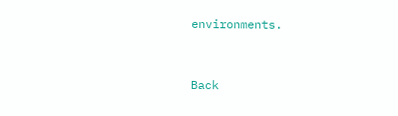environments.


Back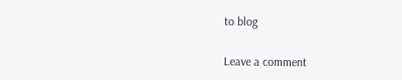to blog

Leave a comment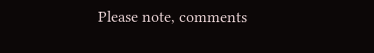Please note, comments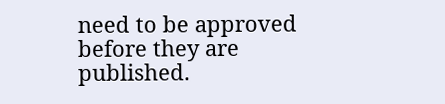need to be approved before they are published.